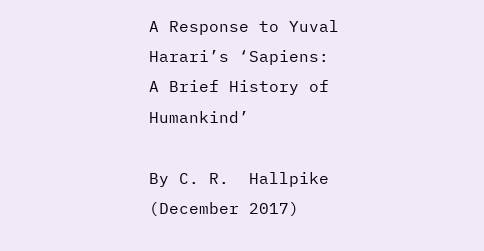A Response to Yuval Harari’s ‘Sapiens: A Brief History of Humankind’

By C. R.  Hallpike (December 2017)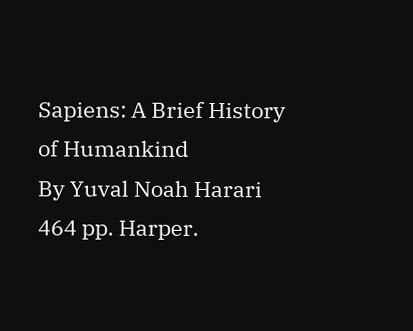Sapiens: A Brief History of Humankind
By Yuval Noah Harari
464 pp. Harper.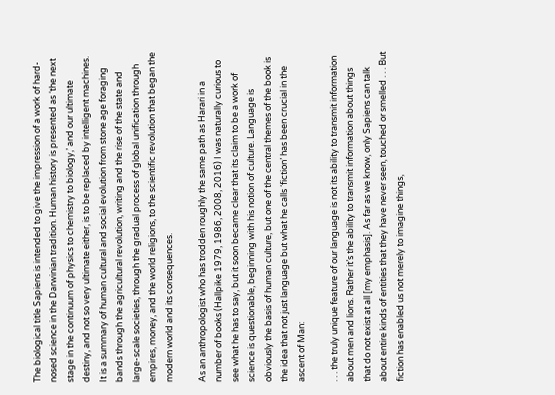The biological title Sapiens is intended to give the impression of a work of hard-nosed science in the Darwinian tradition. Human history is presented as ‘the next stage in the continuum of physics to chemistry to biology,’ and our ultimate destiny, and not so very ultimate either, is to be replaced by intelligent machines. It is a summary of human cultural and social evolution from stone age foraging bands through the agricultural revolution, writing and the rise of the state and large-scale societies, through the gradual process of global unification through empires, money, and the world religions, to the scientific revolution that began the modern world and its consequences.

As an anthropologist who has trodden roughly the same path as Harari in a number of books (Hallpike 1979, 1986, 2008, 2016) I was naturally curious to see what he has to say, but it soon became clear that its claim to be a work of science is questionable, beginning with his notion of culture. Language is obviously the basis of human culture, but one of the central themes of the book is the idea that not just language but what he calls ‘fiction’ has been crucial in the ascent of Man:

. . . the truly unique feature of our language is not its ability to transmit information about men and lions. Rather it’s the ability to transmit information about things that do not exist at all [my emphasis]. As far as we know, only Sapiens can talk about entire kinds of entities that they have never seen, touched or smelled . . . But fiction has enabled us not merely to imagine things,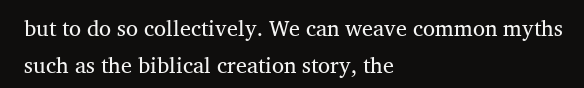but to do so collectively. We can weave common myths such as the biblical creation story, the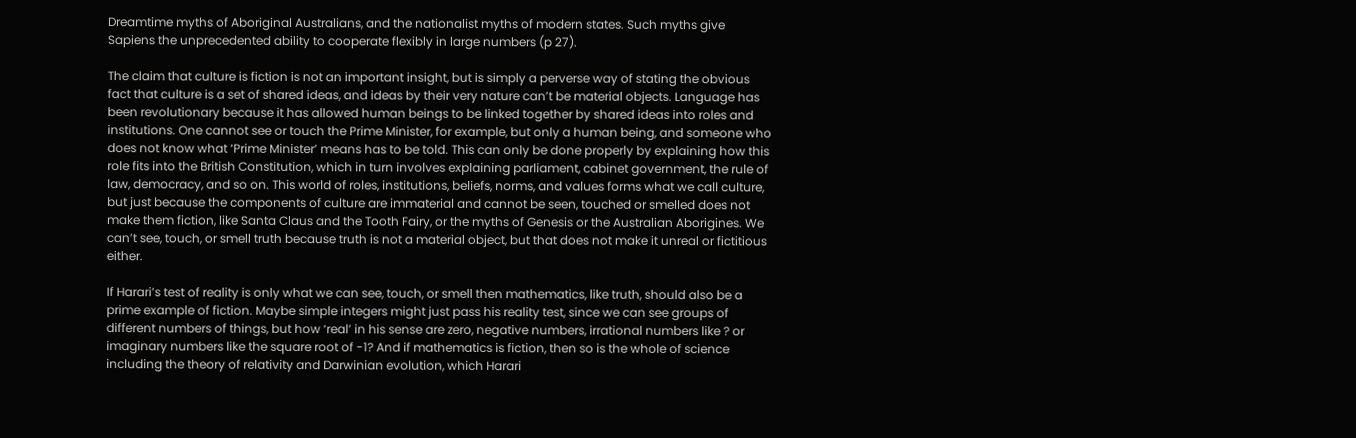Dreamtime myths of Aboriginal Australians, and the nationalist myths of modern states. Such myths give Sapiens the unprecedented ability to cooperate flexibly in large numbers (p 27).

The claim that culture is fiction is not an important insight, but is simply a perverse way of stating the obvious fact that culture is a set of shared ideas, and ideas by their very nature can’t be material objects. Language has been revolutionary because it has allowed human beings to be linked together by shared ideas into roles and institutions. One cannot see or touch the Prime Minister, for example, but only a human being, and someone who does not know what ‘Prime Minister’ means has to be told. This can only be done properly by explaining how this role fits into the British Constitution, which in turn involves explaining parliament, cabinet government, the rule of law, democracy, and so on. This world of roles, institutions, beliefs, norms, and values forms what we call culture, but just because the components of culture are immaterial and cannot be seen, touched or smelled does not make them fiction, like Santa Claus and the Tooth Fairy, or the myths of Genesis or the Australian Aborigines. We can’t see, touch, or smell truth because truth is not a material object, but that does not make it unreal or fictitious either.

If Harari’s test of reality is only what we can see, touch, or smell then mathematics, like truth, should also be a prime example of fiction. Maybe simple integers might just pass his reality test, since we can see groups of different numbers of things, but how ‘real’ in his sense are zero, negative numbers, irrational numbers like ? or imaginary numbers like the square root of -1? And if mathematics is fiction, then so is the whole of science including the theory of relativity and Darwinian evolution, which Harari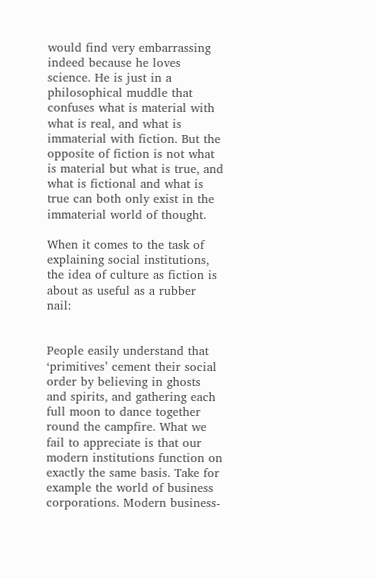would find very embarrassing indeed because he loves science. He is just in a philosophical muddle that confuses what is material with what is real, and what is immaterial with fiction. But the opposite of fiction is not what is material but what is true, and what is fictional and what is true can both only exist in the immaterial world of thought.

When it comes to the task of explaining social institutions, the idea of culture as fiction is about as useful as a rubber nail:


People easily understand that ‘primitives’ cement their social order by believing in ghosts and spirits, and gathering each full moon to dance together round the campfire. What we fail to appreciate is that our modern institutions function on exactly the same basis. Take for example the world of business corporations. Modern business-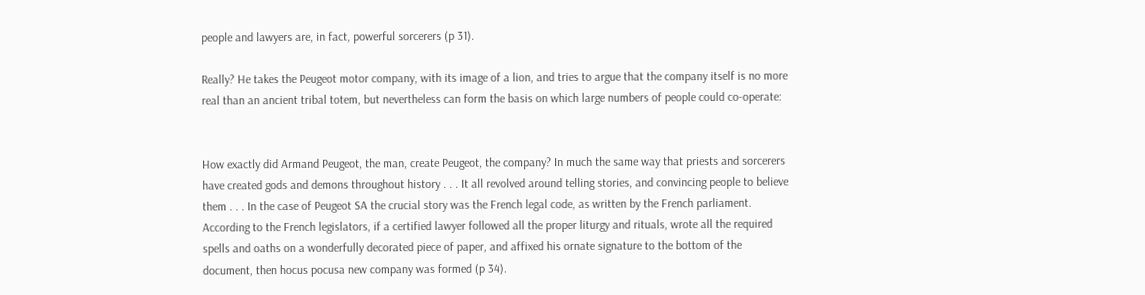people and lawyers are, in fact, powerful sorcerers (p 31).

Really? He takes the Peugeot motor company, with its image of a lion, and tries to argue that the company itself is no more real than an ancient tribal totem, but nevertheless can form the basis on which large numbers of people could co-operate:


How exactly did Armand Peugeot, the man, create Peugeot, the company? In much the same way that priests and sorcerers have created gods and demons throughout history . . . It all revolved around telling stories, and convincing people to believe them . . . In the case of Peugeot SA the crucial story was the French legal code, as written by the French parliament. According to the French legislators, if a certified lawyer followed all the proper liturgy and rituals, wrote all the required spells and oaths on a wonderfully decorated piece of paper, and affixed his ornate signature to the bottom of the document, then hocus pocusa new company was formed (p 34).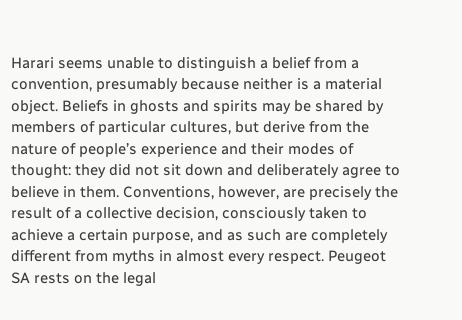Harari seems unable to distinguish a belief from a convention, presumably because neither is a material object. Beliefs in ghosts and spirits may be shared by members of particular cultures, but derive from the nature of people’s experience and their modes of thought: they did not sit down and deliberately agree to believe in them. Conventions, however, are precisely the result of a collective decision, consciously taken to achieve a certain purpose, and as such are completely different from myths in almost every respect. Peugeot SA rests on the legal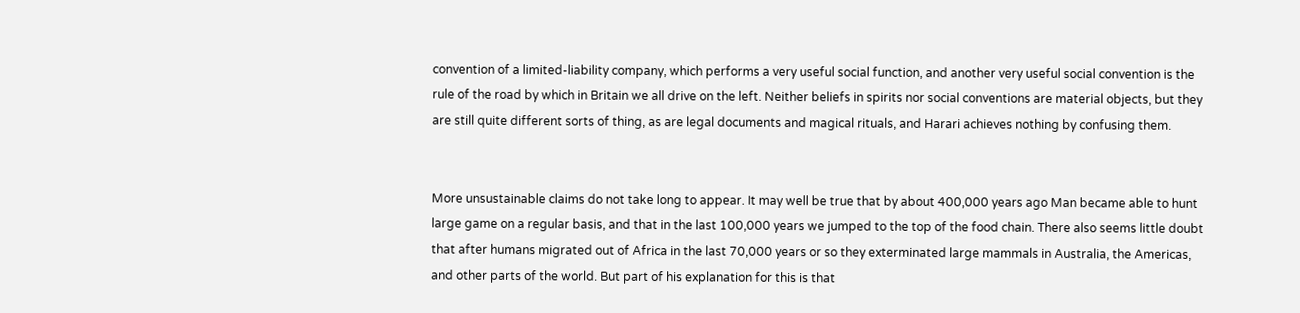convention of a limited-liability company, which performs a very useful social function, and another very useful social convention is the  rule of the road by which in Britain we all drive on the left. Neither beliefs in spirits nor social conventions are material objects, but they are still quite different sorts of thing, as are legal documents and magical rituals, and Harari achieves nothing by confusing them.


More unsustainable claims do not take long to appear. It may well be true that by about 400,000 years ago Man became able to hunt large game on a regular basis, and that in the last 100,000 years we jumped to the top of the food chain. There also seems little doubt that after humans migrated out of Africa in the last 70,000 years or so they exterminated large mammals in Australia, the Americas, and other parts of the world. But part of his explanation for this is that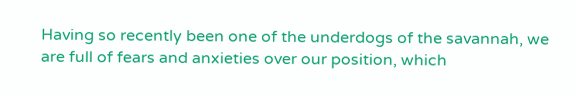Having so recently been one of the underdogs of the savannah, we are full of fears and anxieties over our position, which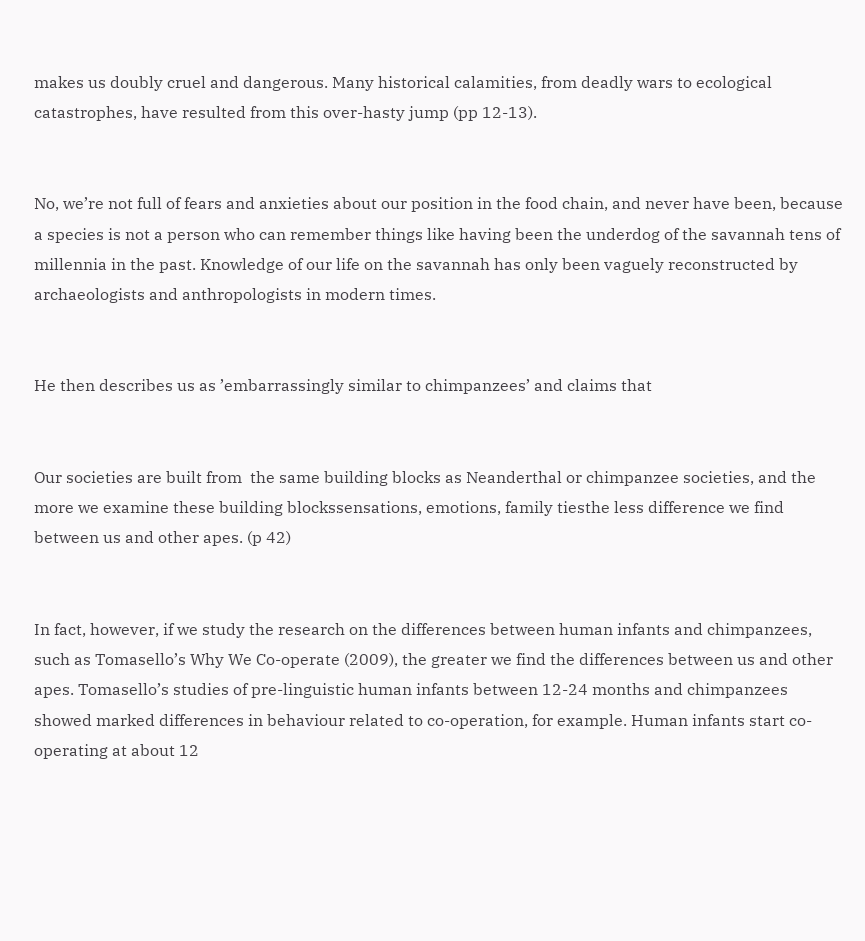makes us doubly cruel and dangerous. Many historical calamities, from deadly wars to ecological catastrophes, have resulted from this over-hasty jump (pp 12-13).


No, we’re not full of fears and anxieties about our position in the food chain, and never have been, because a species is not a person who can remember things like having been the underdog of the savannah tens of millennia in the past. Knowledge of our life on the savannah has only been vaguely reconstructed by archaeologists and anthropologists in modern times.


He then describes us as ’embarrassingly similar to chimpanzees’ and claims that


Our societies are built from  the same building blocks as Neanderthal or chimpanzee societies, and the more we examine these building blockssensations, emotions, family tiesthe less difference we find between us and other apes. (p 42)


In fact, however, if we study the research on the differences between human infants and chimpanzees, such as Tomasello’s Why We Co-operate (2009), the greater we find the differences between us and other apes. Tomasello’s studies of pre-linguistic human infants between 12-24 months and chimpanzees showed marked differences in behaviour related to co-operation, for example. Human infants start co-operating at about 12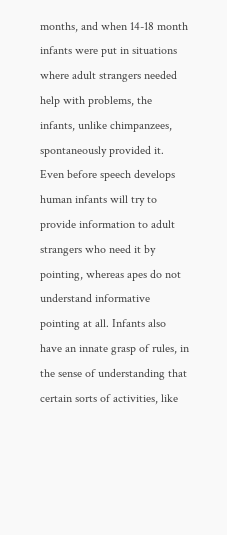months, and when 14-18 month infants were put in situations where adult strangers needed help with problems, the infants, unlike chimpanzees, spontaneously provided it. Even before speech develops human infants will try to provide information to adult strangers who need it by pointing, whereas apes do not understand informative pointing at all. Infants also have an innate grasp of rules, in the sense of understanding that certain sorts of activities, like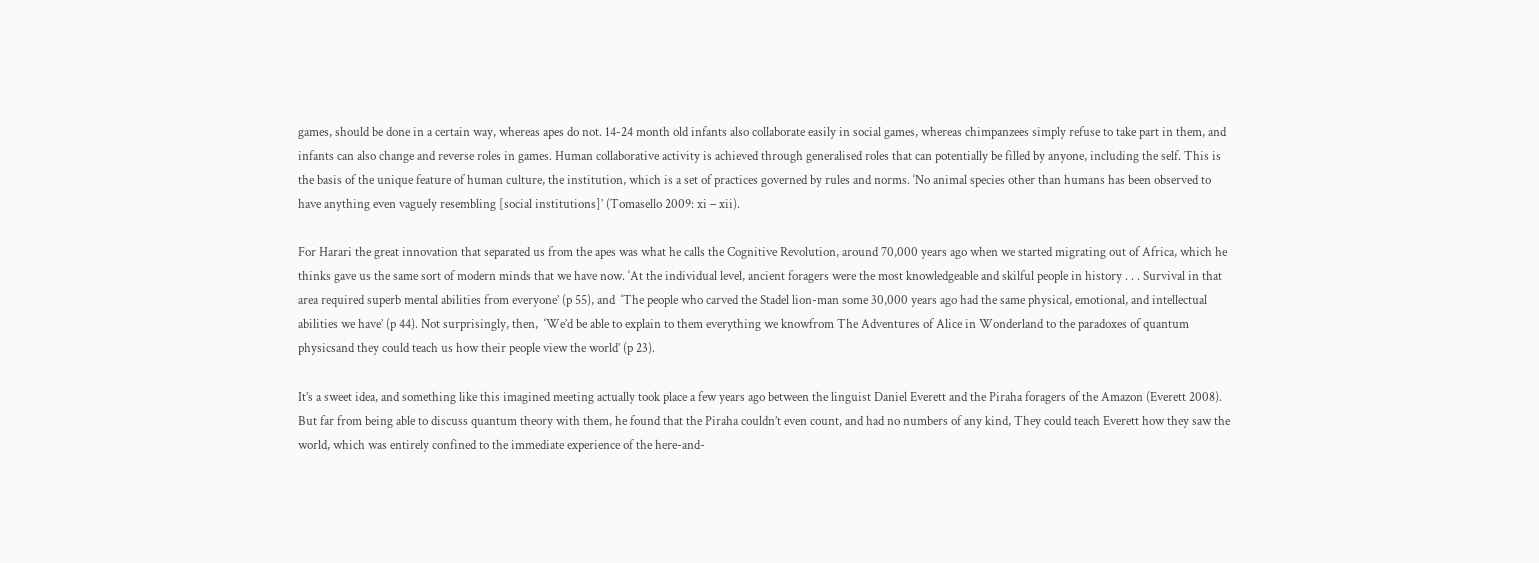games, should be done in a certain way, whereas apes do not. 14-24 month old infants also collaborate easily in social games, whereas chimpanzees simply refuse to take part in them, and infants can also change and reverse roles in games. Human collaborative activity is achieved through generalised roles that can potentially be filled by anyone, including the self. This is the basis of the unique feature of human culture, the institution, which is a set of practices governed by rules and norms. ‘No animal species other than humans has been observed to have anything even vaguely resembling [social institutions]’ (Tomasello 2009: xi – xii).

For Harari the great innovation that separated us from the apes was what he calls the Cognitive Revolution, around 70,000 years ago when we started migrating out of Africa, which he thinks gave us the same sort of modern minds that we have now. ‘At the individual level, ancient foragers were the most knowledgeable and skilful people in history . . . Survival in that area required superb mental abilities from everyone’ (p 55), and  ‘The people who carved the Stadel lion-man some 30,000 years ago had the same physical, emotional, and intellectual abilities we have’ (p 44). Not surprisingly, then,  ‘We’d be able to explain to them everything we knowfrom The Adventures of Alice in Wonderland to the paradoxes of quantum physicsand they could teach us how their people view the world’ (p 23).

It’s a sweet idea, and something like this imagined meeting actually took place a few years ago between the linguist Daniel Everett and the Piraha foragers of the Amazon (Everett 2008). But far from being able to discuss quantum theory with them, he found that the Piraha couldn’t even count, and had no numbers of any kind, They could teach Everett how they saw the world, which was entirely confined to the immediate experience of the here-and-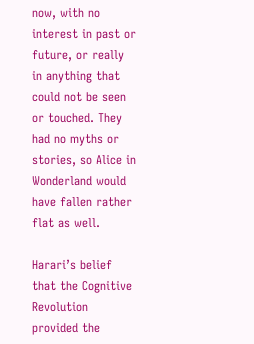now, with no interest in past or future, or really in anything that could not be seen or touched. They had no myths or stories, so Alice in Wonderland would have fallen rather flat as well.

Harari’s belief that the Cognitive Revolution provided the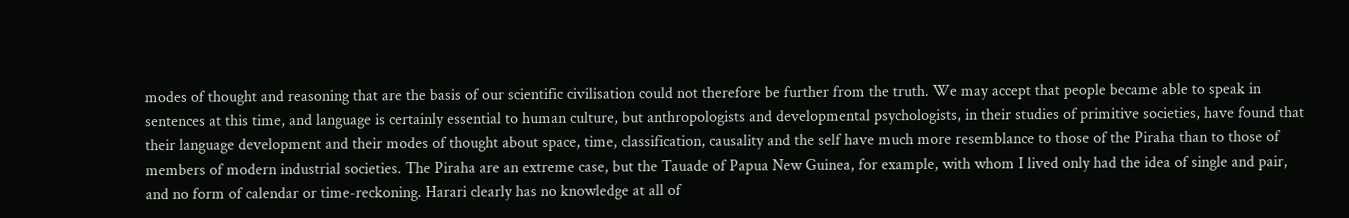modes of thought and reasoning that are the basis of our scientific civilisation could not therefore be further from the truth. We may accept that people became able to speak in sentences at this time, and language is certainly essential to human culture, but anthropologists and developmental psychologists, in their studies of primitive societies, have found that their language development and their modes of thought about space, time, classification, causality and the self have much more resemblance to those of the Piraha than to those of members of modern industrial societies. The Piraha are an extreme case, but the Tauade of Papua New Guinea, for example, with whom I lived only had the idea of single and pair, and no form of calendar or time-reckoning. Harari clearly has no knowledge at all of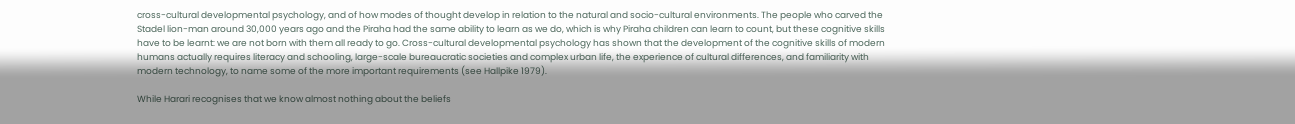cross-cultural developmental psychology, and of how modes of thought develop in relation to the natural and socio-cultural environments. The people who carved the Stadel lion-man around 30,000 years ago and the Piraha had the same ability to learn as we do, which is why Piraha children can learn to count, but these cognitive skills have to be learnt: we are not born with them all ready to go. Cross-cultural developmental psychology has shown that the development of the cognitive skills of modern humans actually requires literacy and schooling, large-scale bureaucratic societies and complex urban life, the experience of cultural differences, and familiarity with modern technology, to name some of the more important requirements (see Hallpike 1979).

While Harari recognises that we know almost nothing about the beliefs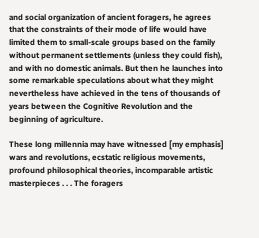and social organization of ancient foragers, he agrees that the constraints of their mode of life would have limited them to small-scale groups based on the family without permanent settlements (unless they could fish), and with no domestic animals. But then he launches into some remarkable speculations about what they might nevertheless have achieved in the tens of thousands of years between the Cognitive Revolution and the beginning of agriculture.

These long millennia may have witnessed [my emphasis] wars and revolutions, ecstatic religious movements, profound philosophical theories, incomparable artistic masterpieces . . . The foragers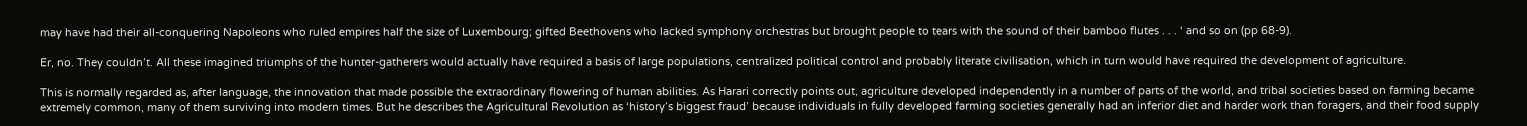may have had their all-conquering Napoleons who ruled empires half the size of Luxembourg; gifted Beethovens who lacked symphony orchestras but brought people to tears with the sound of their bamboo flutes . . . ‘ and so on (pp 68-9).

Er, no. They couldn’t. All these imagined triumphs of the hunter-gatherers would actually have required a basis of large populations, centralized political control and probably literate civilisation, which in turn would have required the development of agriculture.

This is normally regarded as, after language, the innovation that made possible the extraordinary flowering of human abilities. As Harari correctly points out, agriculture developed independently in a number of parts of the world, and tribal societies based on farming became extremely common, many of them surviving into modern times. But he describes the Agricultural Revolution as ‘history’s biggest fraud’ because individuals in fully developed farming societies generally had an inferior diet and harder work than foragers, and their food supply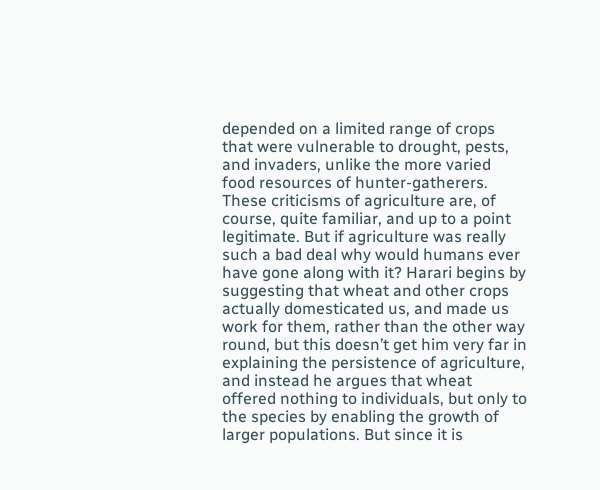depended on a limited range of crops that were vulnerable to drought, pests, and invaders, unlike the more varied food resources of hunter-gatherers. These criticisms of agriculture are, of course, quite familiar, and up to a point legitimate. But if agriculture was really such a bad deal why would humans ever have gone along with it? Harari begins by suggesting that wheat and other crops actually domesticated us, and made us work for them, rather than the other way round, but this doesn’t get him very far in explaining the persistence of agriculture, and instead he argues that wheat offered nothing to individuals, but only to the species by enabling the growth of larger populations. But since it is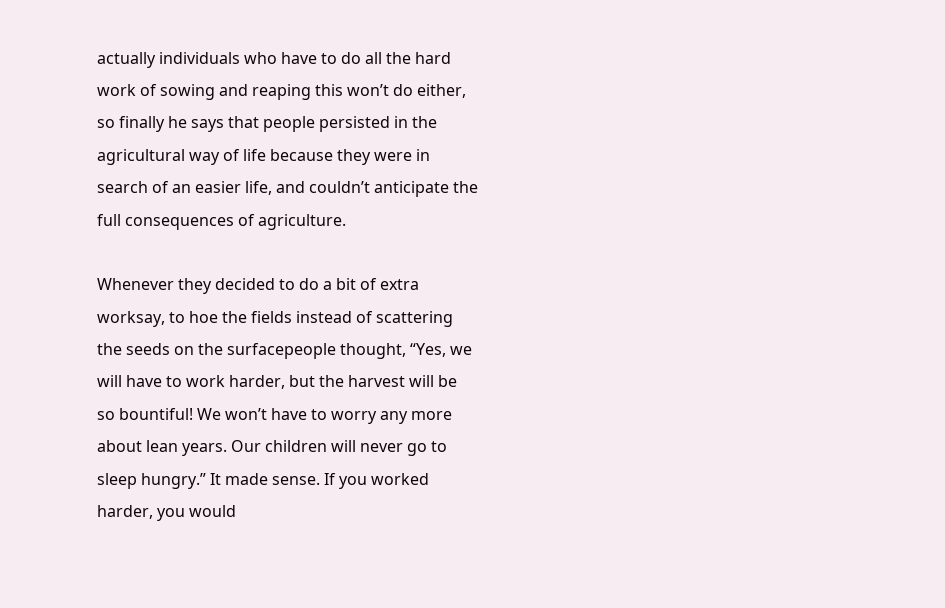actually individuals who have to do all the hard work of sowing and reaping this won’t do either, so finally he says that people persisted in the agricultural way of life because they were in search of an easier life, and couldn’t anticipate the full consequences of agriculture.

Whenever they decided to do a bit of extra worksay, to hoe the fields instead of scattering the seeds on the surfacepeople thought, “Yes, we will have to work harder, but the harvest will be so bountiful! We won’t have to worry any more about lean years. Our children will never go to sleep hungry.” It made sense. If you worked harder, you would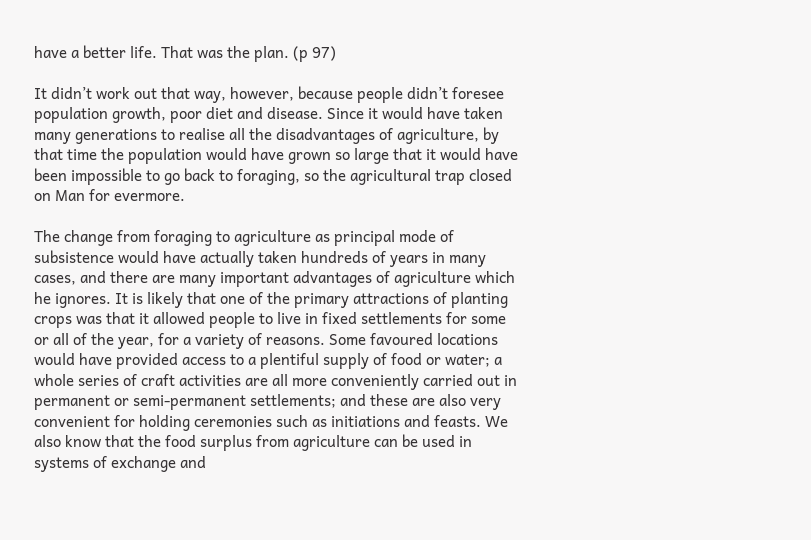have a better life. That was the plan. (p 97)

It didn’t work out that way, however, because people didn’t foresee population growth, poor diet and disease. Since it would have taken many generations to realise all the disadvantages of agriculture, by that time the population would have grown so large that it would have been impossible to go back to foraging, so the agricultural trap closed on Man for evermore.

The change from foraging to agriculture as principal mode of subsistence would have actually taken hundreds of years in many cases, and there are many important advantages of agriculture which he ignores. It is likely that one of the primary attractions of planting crops was that it allowed people to live in fixed settlements for some or all of the year, for a variety of reasons. Some favoured locations would have provided access to a plentiful supply of food or water; a whole series of craft activities are all more conveniently carried out in permanent or semi-permanent settlements; and these are also very convenient for holding ceremonies such as initiations and feasts. We also know that the food surplus from agriculture can be used in systems of exchange and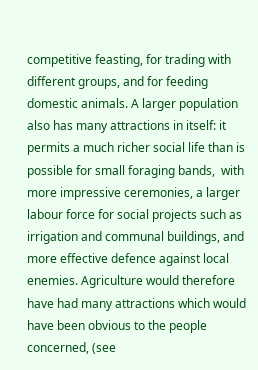competitive feasting, for trading with different groups, and for feeding domestic animals. A larger population also has many attractions in itself: it permits a much richer social life than is possible for small foraging bands,  with more impressive ceremonies, a larger labour force for social projects such as irrigation and communal buildings, and more effective defence against local enemies. Agriculture would therefore have had many attractions which would have been obvious to the people concerned, (see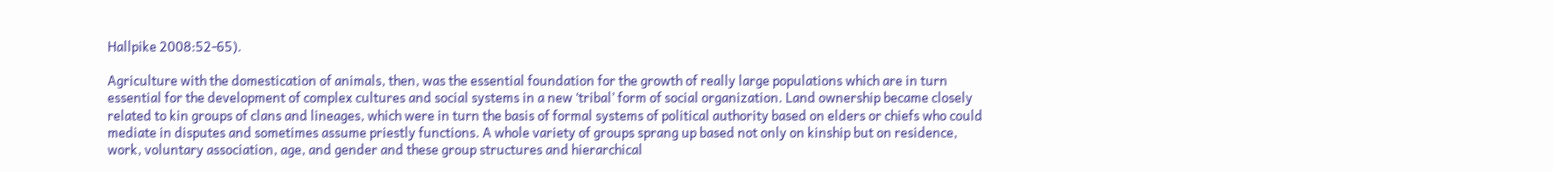Hallpike 2008:52-65).

Agriculture with the domestication of animals, then, was the essential foundation for the growth of really large populations which are in turn essential for the development of complex cultures and social systems in a new ‘tribal’ form of social organization. Land ownership became closely related to kin groups of clans and lineages, which were in turn the basis of formal systems of political authority based on elders or chiefs who could mediate in disputes and sometimes assume priestly functions. A whole variety of groups sprang up based not only on kinship but on residence, work, voluntary association, age, and gender and these group structures and hierarchical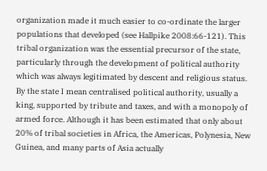organization made it much easier to co-ordinate the larger populations that developed (see Hallpike 2008:66-121). This tribal organization was the essential precursor of the state, particularly through the development of political authority which was always legitimated by descent and religious status. By the state I mean centralised political authority, usually a king, supported by tribute and taxes, and with a monopoly of armed force. Although it has been estimated that only about 20% of tribal societies in Africa, the Americas, Polynesia, New Guinea, and many parts of Asia actually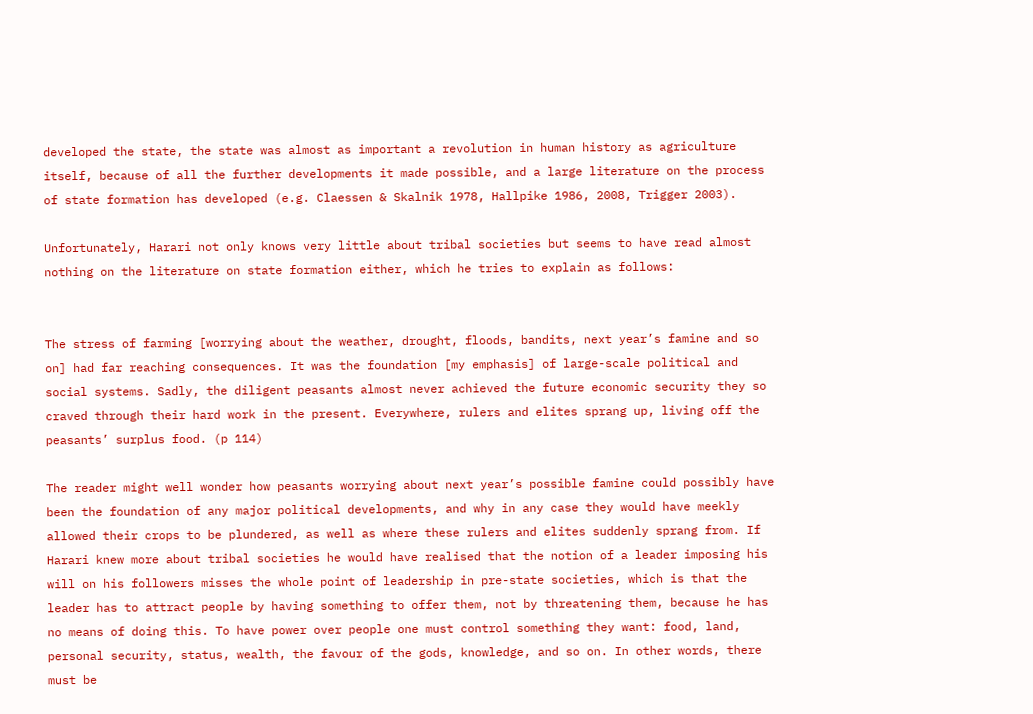developed the state, the state was almost as important a revolution in human history as agriculture itself, because of all the further developments it made possible, and a large literature on the process of state formation has developed (e.g. Claessen & Skalnik 1978, Hallpike 1986, 2008, Trigger 2003).

Unfortunately, Harari not only knows very little about tribal societies but seems to have read almost nothing on the literature on state formation either, which he tries to explain as follows:


The stress of farming [worrying about the weather, drought, floods, bandits, next year’s famine and so on] had far reaching consequences. It was the foundation [my emphasis] of large-scale political and social systems. Sadly, the diligent peasants almost never achieved the future economic security they so craved through their hard work in the present. Everywhere, rulers and elites sprang up, living off the peasants’ surplus food. (p 114)

The reader might well wonder how peasants worrying about next year’s possible famine could possibly have been the foundation of any major political developments, and why in any case they would have meekly allowed their crops to be plundered, as well as where these rulers and elites suddenly sprang from. If Harari knew more about tribal societies he would have realised that the notion of a leader imposing his will on his followers misses the whole point of leadership in pre-state societies, which is that the leader has to attract people by having something to offer them, not by threatening them, because he has no means of doing this. To have power over people one must control something they want: food, land, personal security, status, wealth, the favour of the gods, knowledge, and so on. In other words, there must be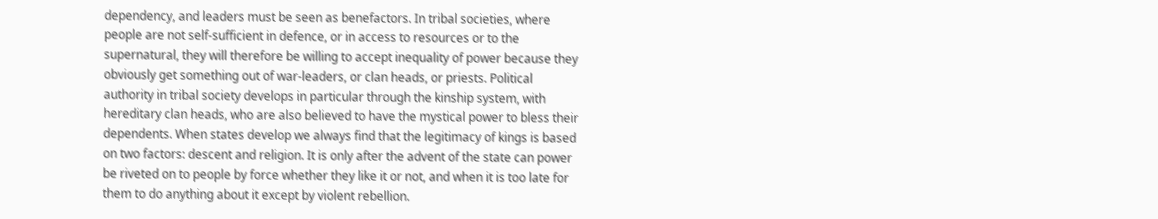dependency, and leaders must be seen as benefactors. In tribal societies, where people are not self-sufficient in defence, or in access to resources or to the supernatural, they will therefore be willing to accept inequality of power because they obviously get something out of war-leaders, or clan heads, or priests. Political authority in tribal society develops in particular through the kinship system, with hereditary clan heads, who are also believed to have the mystical power to bless their dependents. When states develop we always find that the legitimacy of kings is based on two factors: descent and religion. It is only after the advent of the state can power be riveted on to people by force whether they like it or not, and when it is too late for them to do anything about it except by violent rebellion.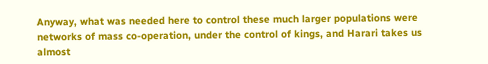Anyway, what was needed here to control these much larger populations were networks of mass co-operation, under the control of kings, and Harari takes us almost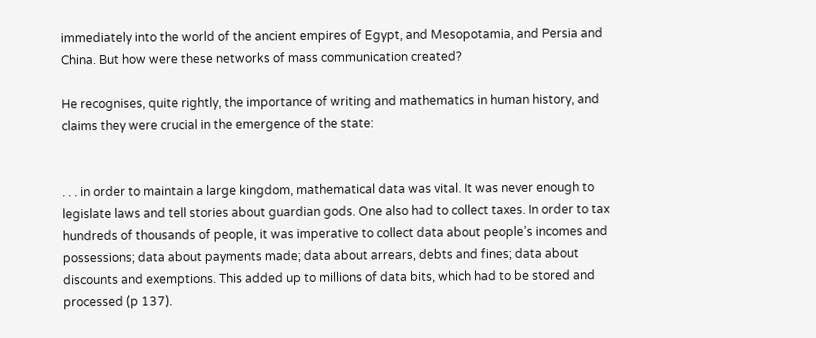immediately into the world of the ancient empires of Egypt, and Mesopotamia, and Persia and China. But how were these networks of mass communication created?

He recognises, quite rightly, the importance of writing and mathematics in human history, and claims they were crucial in the emergence of the state:


. . . in order to maintain a large kingdom, mathematical data was vital. It was never enough to legislate laws and tell stories about guardian gods. One also had to collect taxes. In order to tax hundreds of thousands of people, it was imperative to collect data about people’s incomes and possessions; data about payments made; data about arrears, debts and fines; data about discounts and exemptions. This added up to millions of data bits, which had to be stored and processed (p 137).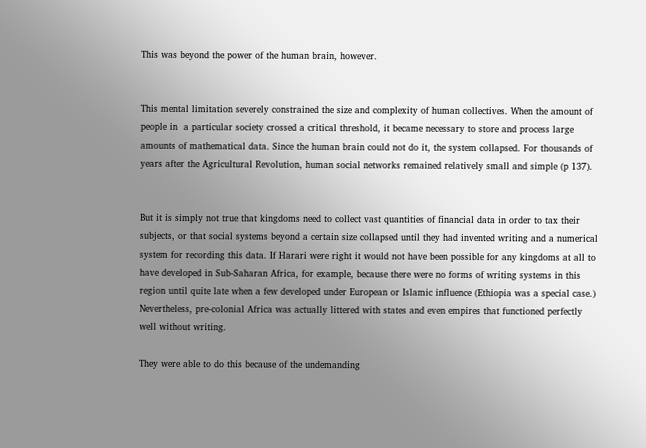This was beyond the power of the human brain, however.


This mental limitation severely constrained the size and complexity of human collectives. When the amount of people in  a particular society crossed a critical threshold, it became necessary to store and process large amounts of mathematical data. Since the human brain could not do it, the system collapsed. For thousands of years after the Agricultural Revolution, human social networks remained relatively small and simple (p 137).


But it is simply not true that kingdoms need to collect vast quantities of financial data in order to tax their subjects, or that social systems beyond a certain size collapsed until they had invented writing and a numerical system for recording this data. If Harari were right it would not have been possible for any kingdoms at all to have developed in Sub-Saharan Africa, for example, because there were no forms of writing systems in this region until quite late when a few developed under European or Islamic influence (Ethiopia was a special case.) Nevertheless, pre-colonial Africa was actually littered with states and even empires that functioned perfectly well without writing.

They were able to do this because of the undemanding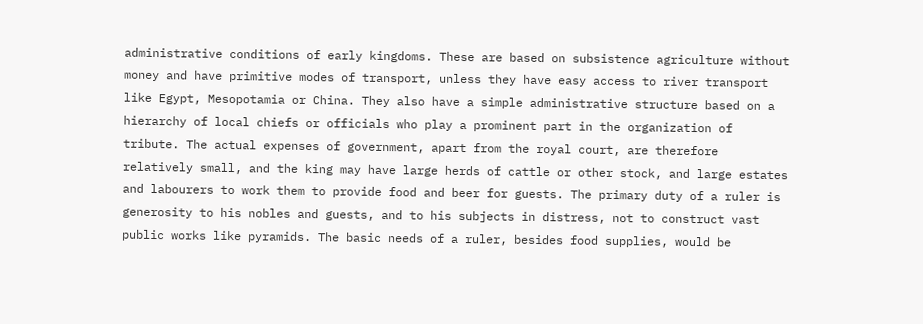administrative conditions of early kingdoms. These are based on subsistence agriculture without money and have primitive modes of transport, unless they have easy access to river transport like Egypt, Mesopotamia or China. They also have a simple administrative structure based on a hierarchy of local chiefs or officials who play a prominent part in the organization of tribute. The actual expenses of government, apart from the royal court, are therefore relatively small, and the king may have large herds of cattle or other stock, and large estates and labourers to work them to provide food and beer for guests. The primary duty of a ruler is generosity to his nobles and guests, and to his subjects in distress, not to construct vast public works like pyramids. The basic needs of a ruler, besides food supplies, would be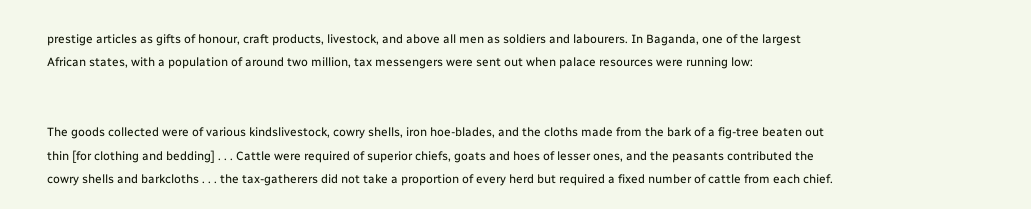prestige articles as gifts of honour, craft products, livestock, and above all men as soldiers and labourers. In Baganda, one of the largest African states, with a population of around two million, tax messengers were sent out when palace resources were running low:


The goods collected were of various kindslivestock, cowry shells, iron hoe-blades, and the cloths made from the bark of a fig-tree beaten out thin [for clothing and bedding] . . . Cattle were required of superior chiefs, goats and hoes of lesser ones, and the peasants contributed the cowry shells and barkcloths . . . the tax-gatherers did not take a proportion of every herd but required a fixed number of cattle from each chief.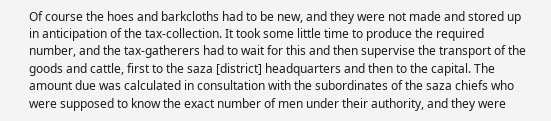Of course the hoes and barkcloths had to be new, and they were not made and stored up in anticipation of the tax-collection. It took some little time to produce the required number, and the tax-gatherers had to wait for this and then supervise the transport of the goods and cattle, first to the saza [district] headquarters and then to the capital. The amount due was calculated in consultation with the subordinates of the saza chiefs who were supposed to know the exact number of men under their authority, and they were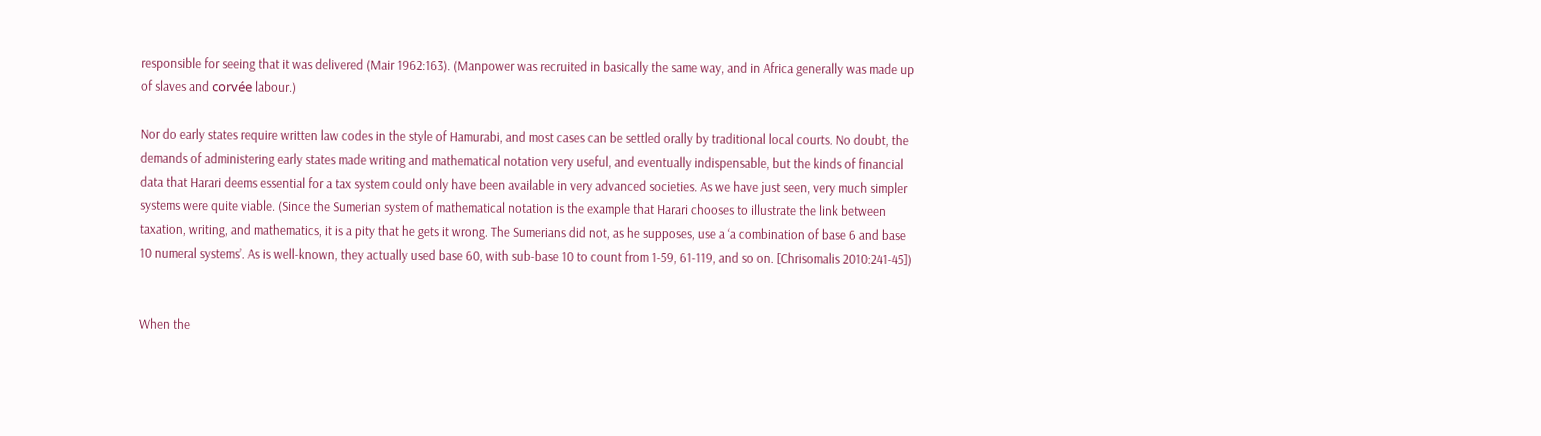responsible for seeing that it was delivered (Mair 1962:163). (Manpower was recruited in basically the same way, and in Africa generally was made up of slaves and corvée labour.)

Nor do early states require written law codes in the style of Hamurabi, and most cases can be settled orally by traditional local courts. No doubt, the demands of administering early states made writing and mathematical notation very useful, and eventually indispensable, but the kinds of financial data that Harari deems essential for a tax system could only have been available in very advanced societies. As we have just seen, very much simpler systems were quite viable. (Since the Sumerian system of mathematical notation is the example that Harari chooses to illustrate the link between taxation, writing, and mathematics, it is a pity that he gets it wrong. The Sumerians did not, as he supposes, use a ‘a combination of base 6 and base 10 numeral systems’. As is well-known, they actually used base 60, with sub-base 10 to count from 1-59, 61-119, and so on. [Chrisomalis 2010:241-45])


When the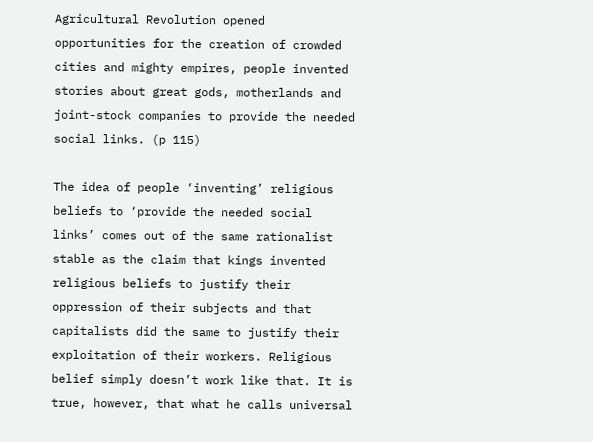Agricultural Revolution opened opportunities for the creation of crowded cities and mighty empires, people invented stories about great gods, motherlands and joint-stock companies to provide the needed social links. (p 115)

The idea of people ‘inventing’ religious beliefs to ‘provide the needed social links’ comes out of the same rationalist stable as the claim that kings invented religious beliefs to justify their oppression of their subjects and that capitalists did the same to justify their exploitation of their workers. Religious belief simply doesn’t work like that. It is true, however, that what he calls universal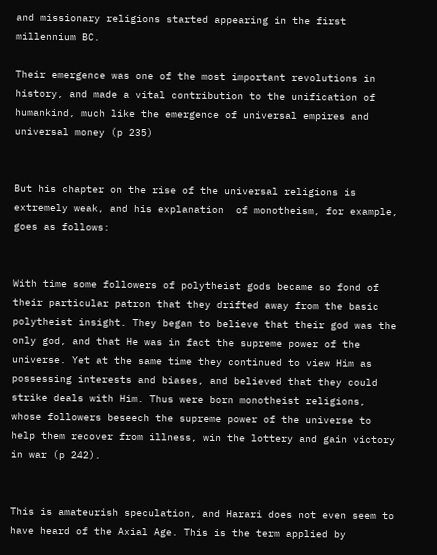and missionary religions started appearing in the first millennium BC.

Their emergence was one of the most important revolutions in history, and made a vital contribution to the unification of humankind, much like the emergence of universal empires and universal money (p 235)


But his chapter on the rise of the universal religions is extremely weak, and his explanation  of monotheism, for example, goes as follows:


With time some followers of polytheist gods became so fond of their particular patron that they drifted away from the basic polytheist insight. They began to believe that their god was the only god, and that He was in fact the supreme power of the universe. Yet at the same time they continued to view Him as possessing interests and biases, and believed that they could strike deals with Him. Thus were born monotheist religions, whose followers beseech the supreme power of the universe to help them recover from illness, win the lottery and gain victory in war (p 242).


This is amateurish speculation, and Harari does not even seem to have heard of the Axial Age. This is the term applied by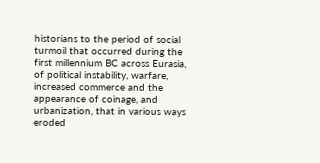historians to the period of social turmoil that occurred during the first millennium BC across Eurasia, of political instability, warfare, increased commerce and the appearance of coinage, and urbanization, that in various ways eroded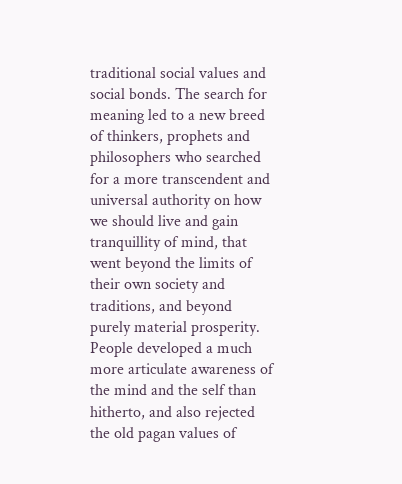traditional social values and social bonds. The search for meaning led to a new breed of thinkers, prophets and philosophers who searched for a more transcendent and universal authority on how we should live and gain tranquillity of mind, that went beyond the limits of their own society and traditions, and beyond purely material prosperity. People developed a much more articulate awareness of the mind and the self than hitherto, and also rejected the old pagan values of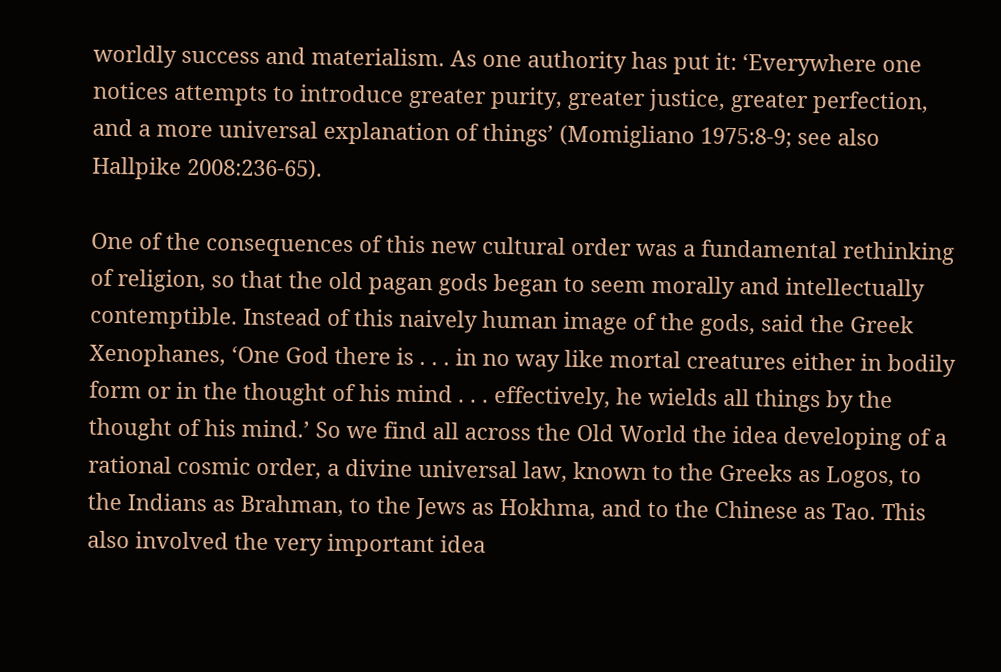worldly success and materialism. As one authority has put it: ‘Everywhere one notices attempts to introduce greater purity, greater justice, greater perfection, and a more universal explanation of things’ (Momigliano 1975:8-9; see also Hallpike 2008:236-65).

One of the consequences of this new cultural order was a fundamental rethinking of religion, so that the old pagan gods began to seem morally and intellectually contemptible. Instead of this naively human image of the gods, said the Greek Xenophanes, ‘One God there is . . . in no way like mortal creatures either in bodily form or in the thought of his mind . . . effectively, he wields all things by the thought of his mind.’ So we find all across the Old World the idea developing of a rational cosmic order, a divine universal law, known to the Greeks as Logos, to the Indians as Brahman, to the Jews as Hokhma, and to the Chinese as Tao. This also involved the very important idea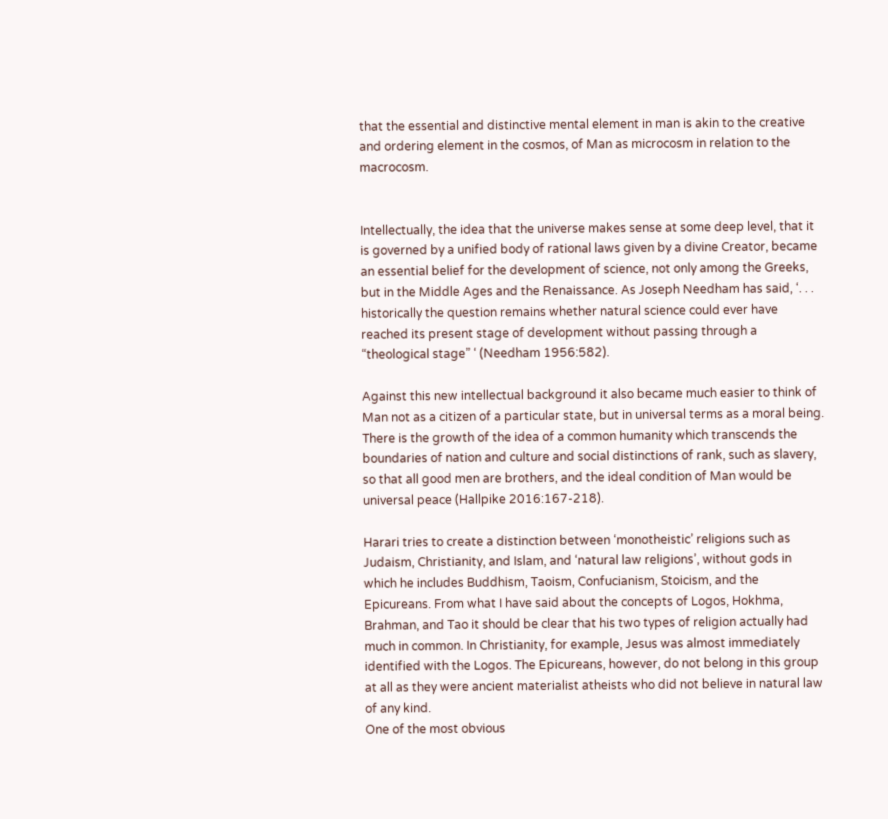that the essential and distinctive mental element in man is akin to the creative and ordering element in the cosmos, of Man as microcosm in relation to the macrocosm.


Intellectually, the idea that the universe makes sense at some deep level, that it is governed by a unified body of rational laws given by a divine Creator, became an essential belief for the development of science, not only among the Greeks, but in the Middle Ages and the Renaissance. As Joseph Needham has said, ‘. . . historically the question remains whether natural science could ever have reached its present stage of development without passing through a “theological stage” ‘ (Needham 1956:582).

Against this new intellectual background it also became much easier to think of Man not as a citizen of a particular state, but in universal terms as a moral being. There is the growth of the idea of a common humanity which transcends the boundaries of nation and culture and social distinctions of rank, such as slavery, so that all good men are brothers, and the ideal condition of Man would be universal peace (Hallpike 2016:167-218).

Harari tries to create a distinction between ‘monotheistic’ religions such as Judaism, Christianity, and Islam, and ‘natural law religions’, without gods in which he includes Buddhism, Taoism, Confucianism, Stoicism, and the Epicureans. From what I have said about the concepts of Logos, Hokhma, Brahman, and Tao it should be clear that his two types of religion actually had  much in common. In Christianity, for example, Jesus was almost immediately identified with the Logos. The Epicureans, however, do not belong in this group at all as they were ancient materialist atheists who did not believe in natural law of any kind.
One of the most obvious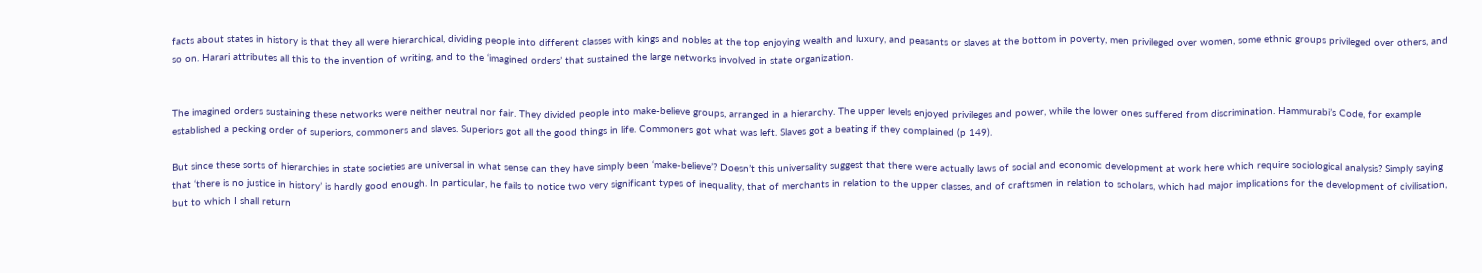facts about states in history is that they all were hierarchical, dividing people into different classes with kings and nobles at the top enjoying wealth and luxury, and peasants or slaves at the bottom in poverty, men privileged over women, some ethnic groups privileged over others, and so on. Harari attributes all this to the invention of writing, and to the ‘imagined orders’ that sustained the large networks involved in state organization.


The imagined orders sustaining these networks were neither neutral nor fair. They divided people into make-believe groups, arranged in a hierarchy. The upper levels enjoyed privileges and power, while the lower ones suffered from discrimination. Hammurabi’s Code, for example established a pecking order of superiors, commoners and slaves. Superiors got all the good things in life. Commoners got what was left. Slaves got a beating if they complained (p 149).

But since these sorts of hierarchies in state societies are universal in what sense can they have simply been ‘make-believe’? Doesn’t this universality suggest that there were actually laws of social and economic development at work here which require sociological analysis? Simply saying that ‘there is no justice in history’ is hardly good enough. In particular, he fails to notice two very significant types of inequality, that of merchants in relation to the upper classes, and of craftsmen in relation to scholars, which had major implications for the development of civilisation, but to which I shall return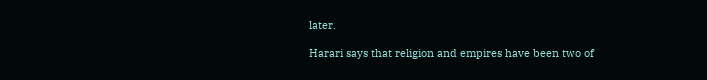later.

Harari says that religion and empires have been two of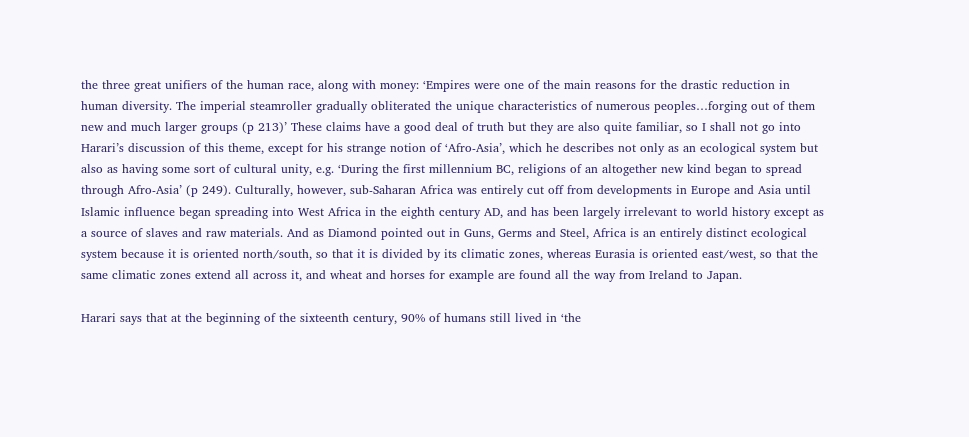the three great unifiers of the human race, along with money: ‘Empires were one of the main reasons for the drastic reduction in human diversity. The imperial steamroller gradually obliterated the unique characteristics of numerous peoples…forging out of them new and much larger groups (p 213)’ These claims have a good deal of truth but they are also quite familiar, so I shall not go into Harari’s discussion of this theme, except for his strange notion of ‘Afro-Asia’, which he describes not only as an ecological system but also as having some sort of cultural unity, e.g. ‘During the first millennium BC, religions of an altogether new kind began to spread through Afro-Asia’ (p 249). Culturally, however, sub-Saharan Africa was entirely cut off from developments in Europe and Asia until Islamic influence began spreading into West Africa in the eighth century AD, and has been largely irrelevant to world history except as a source of slaves and raw materials. And as Diamond pointed out in Guns, Germs and Steel, Africa is an entirely distinct ecological system because it is oriented north/south, so that it is divided by its climatic zones, whereas Eurasia is oriented east/west, so that the same climatic zones extend all across it, and wheat and horses for example are found all the way from Ireland to Japan.

Harari says that at the beginning of the sixteenth century, 90% of humans still lived in ‘the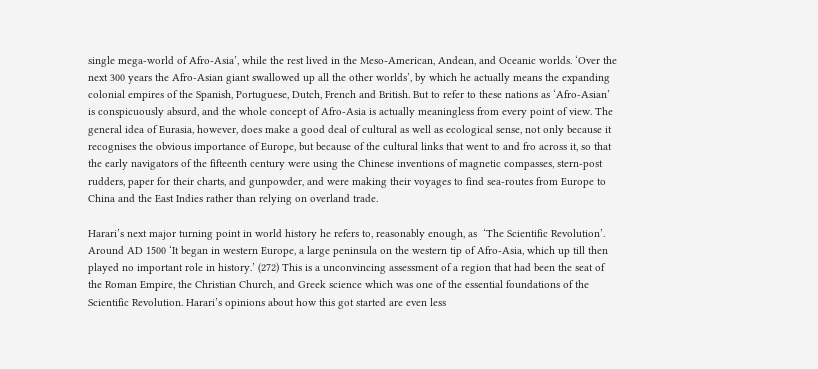single mega-world of Afro-Asia’, while the rest lived in the Meso-American, Andean, and Oceanic worlds. ‘Over the next 300 years the Afro-Asian giant swallowed up all the other worlds’, by which he actually means the expanding colonial empires of the Spanish, Portuguese, Dutch, French and British. But to refer to these nations as ‘Afro-Asian’  is conspicuously absurd, and the whole concept of Afro-Asia is actually meaningless from every point of view. The general idea of Eurasia, however, does make a good deal of cultural as well as ecological sense, not only because it recognises the obvious importance of Europe, but because of the cultural links that went to and fro across it, so that the early navigators of the fifteenth century were using the Chinese inventions of magnetic compasses, stern-post rudders, paper for their charts, and gunpowder, and were making their voyages to find sea-routes from Europe to China and the East Indies rather than relying on overland trade.

Harari’s next major turning point in world history he refers to, reasonably enough, as  ‘The Scientific Revolution’.  Around AD 1500 ‘It began in western Europe, a large peninsula on the western tip of Afro-Asia, which up till then played no important role in history.’ (272) This is a unconvincing assessment of a region that had been the seat of the Roman Empire, the Christian Church, and Greek science which was one of the essential foundations of the Scientific Revolution. Harari’s opinions about how this got started are even less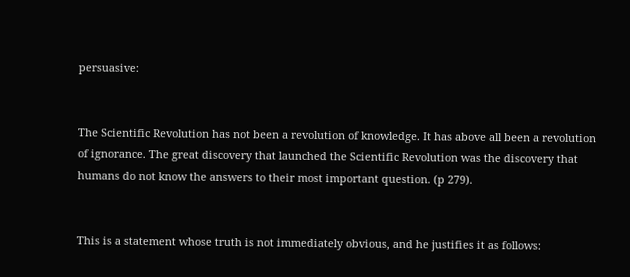persuasive:


The Scientific Revolution has not been a revolution of knowledge. It has above all been a revolution of ignorance. The great discovery that launched the Scientific Revolution was the discovery that humans do not know the answers to their most important question. (p 279).


This is a statement whose truth is not immediately obvious, and he justifies it as follows: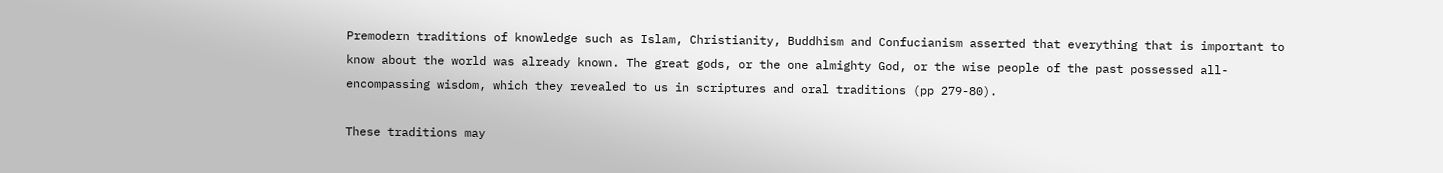Premodern traditions of knowledge such as Islam, Christianity, Buddhism and Confucianism asserted that everything that is important to know about the world was already known. The great gods, or the one almighty God, or the wise people of the past possessed all-encompassing wisdom, which they revealed to us in scriptures and oral traditions (pp 279-80).

These traditions may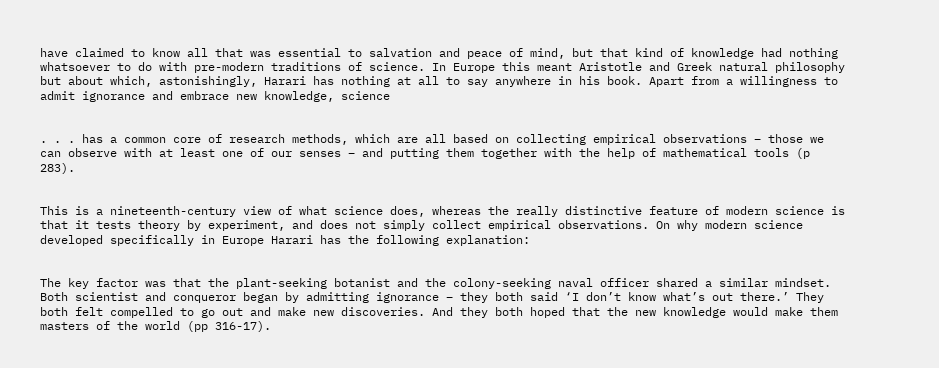have claimed to know all that was essential to salvation and peace of mind, but that kind of knowledge had nothing whatsoever to do with pre-modern traditions of science. In Europe this meant Aristotle and Greek natural philosophy but about which, astonishingly, Harari has nothing at all to say anywhere in his book. Apart from a willingness to admit ignorance and embrace new knowledge, science


. . . has a common core of research methods, which are all based on collecting empirical observations – those we can observe with at least one of our senses – and putting them together with the help of mathematical tools (p 283).


This is a nineteenth-century view of what science does, whereas the really distinctive feature of modern science is that it tests theory by experiment, and does not simply collect empirical observations. On why modern science developed specifically in Europe Harari has the following explanation:


The key factor was that the plant-seeking botanist and the colony-seeking naval officer shared a similar mindset. Both scientist and conqueror began by admitting ignorance – they both said ‘I don’t know what’s out there.’ They both felt compelled to go out and make new discoveries. And they both hoped that the new knowledge would make them masters of the world (pp 316-17).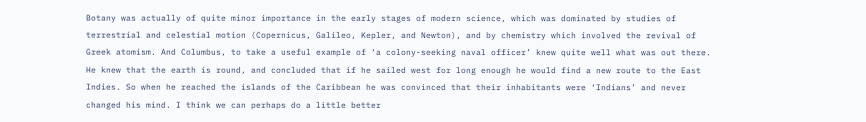Botany was actually of quite minor importance in the early stages of modern science, which was dominated by studies of terrestrial and celestial motion (Copernicus, Galileo, Kepler, and Newton), and by chemistry which involved the revival of Greek atomism. And Columbus, to take a useful example of ‘a colony-seeking naval officer’ knew quite well what was out there. He knew that the earth is round, and concluded that if he sailed west for long enough he would find a new route to the East Indies. So when he reached the islands of the Caribbean he was convinced that their inhabitants were ‘Indians’ and never changed his mind. I think we can perhaps do a little better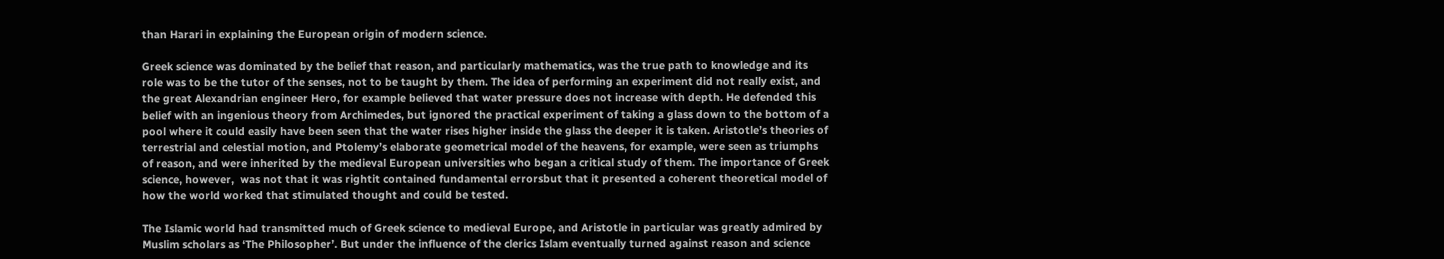than Harari in explaining the European origin of modern science.

Greek science was dominated by the belief that reason, and particularly mathematics, was the true path to knowledge and its role was to be the tutor of the senses, not to be taught by them. The idea of performing an experiment did not really exist, and the great Alexandrian engineer Hero, for example believed that water pressure does not increase with depth. He defended this belief with an ingenious theory from Archimedes, but ignored the practical experiment of taking a glass down to the bottom of a pool where it could easily have been seen that the water rises higher inside the glass the deeper it is taken. Aristotle’s theories of terrestrial and celestial motion, and Ptolemy’s elaborate geometrical model of the heavens, for example, were seen as triumphs of reason, and were inherited by the medieval European universities who began a critical study of them. The importance of Greek science, however,  was not that it was rightit contained fundamental errorsbut that it presented a coherent theoretical model of how the world worked that stimulated thought and could be tested.

The Islamic world had transmitted much of Greek science to medieval Europe, and Aristotle in particular was greatly admired by Muslim scholars as ‘The Philosopher’. But under the influence of the clerics Islam eventually turned against reason and science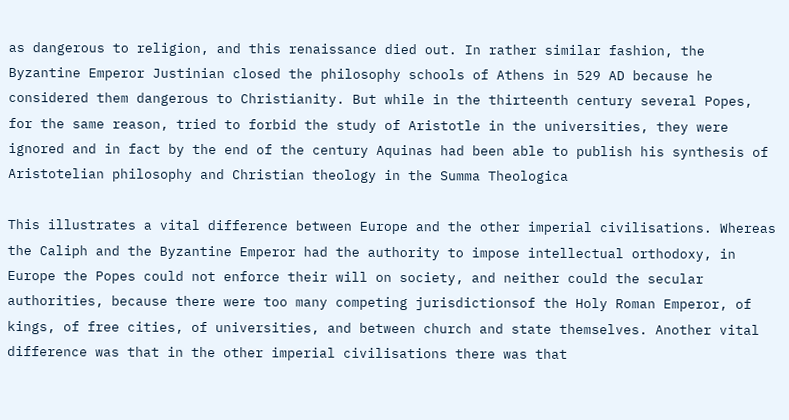as dangerous to religion, and this renaissance died out. In rather similar fashion, the Byzantine Emperor Justinian closed the philosophy schools of Athens in 529 AD because he considered them dangerous to Christianity. But while in the thirteenth century several Popes, for the same reason, tried to forbid the study of Aristotle in the universities, they were ignored and in fact by the end of the century Aquinas had been able to publish his synthesis of Aristotelian philosophy and Christian theology in the Summa Theologica

This illustrates a vital difference between Europe and the other imperial civilisations. Whereas the Caliph and the Byzantine Emperor had the authority to impose intellectual orthodoxy, in Europe the Popes could not enforce their will on society, and neither could the secular authorities, because there were too many competing jurisdictionsof the Holy Roman Emperor, of kings, of free cities, of universities, and between church and state themselves. Another vital difference was that in the other imperial civilisations there was that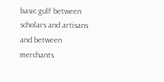basic gulf between scholars and artisans and between merchants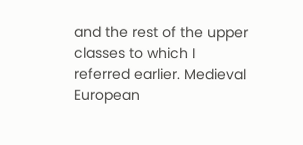and the rest of the upper classes to which I referred earlier. Medieval European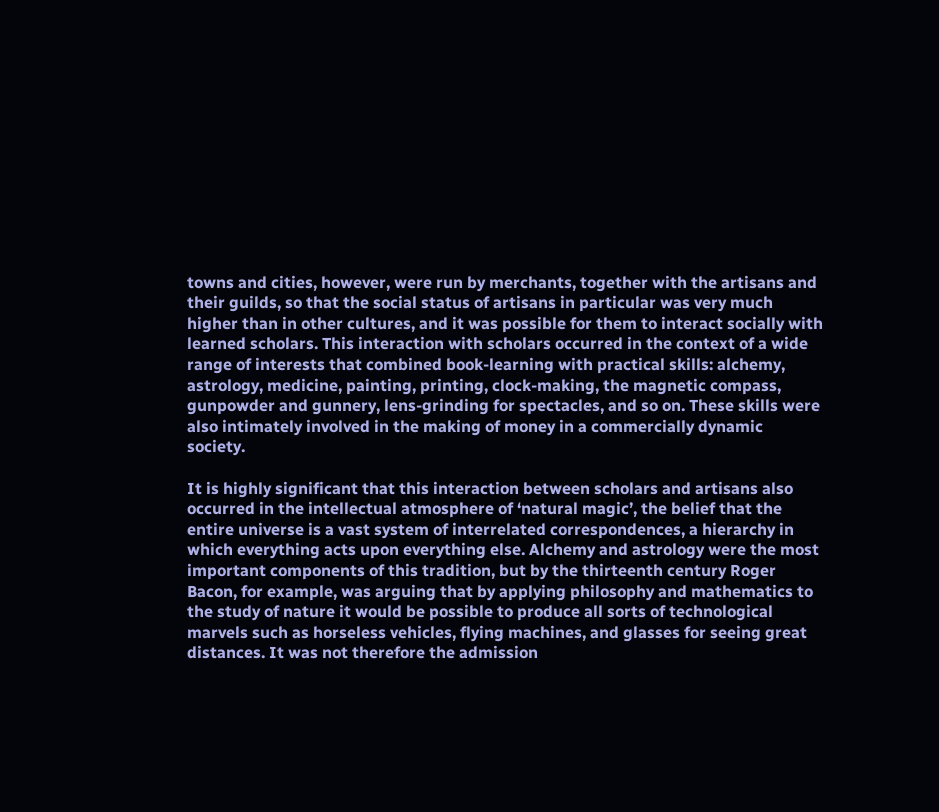towns and cities, however, were run by merchants, together with the artisans and their guilds, so that the social status of artisans in particular was very much higher than in other cultures, and it was possible for them to interact socially with learned scholars. This interaction with scholars occurred in the context of a wide range of interests that combined book-learning with practical skills: alchemy, astrology, medicine, painting, printing, clock-making, the magnetic compass, gunpowder and gunnery, lens-grinding for spectacles, and so on. These skills were also intimately involved in the making of money in a commercially dynamic society.

It is highly significant that this interaction between scholars and artisans also occurred in the intellectual atmosphere of ‘natural magic’, the belief that the entire universe is a vast system of interrelated correspondences, a hierarchy in which everything acts upon everything else. Alchemy and astrology were the most important components of this tradition, but by the thirteenth century Roger Bacon, for example, was arguing that by applying philosophy and mathematics to the study of nature it would be possible to produce all sorts of technological marvels such as horseless vehicles, flying machines, and glasses for seeing great distances. It was not therefore the admission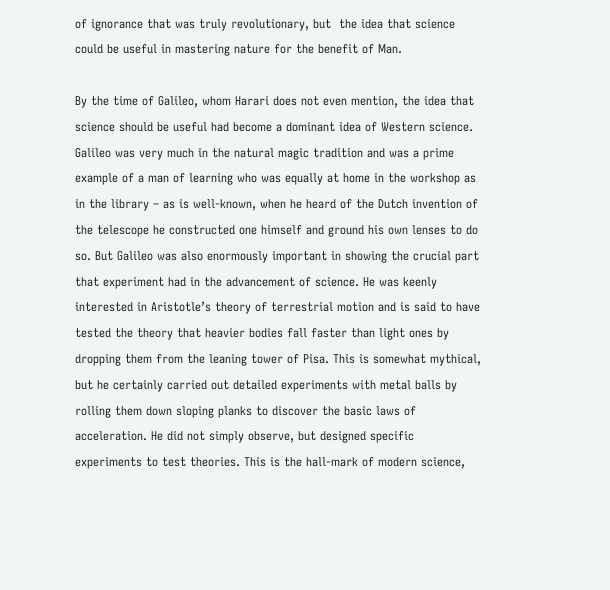of ignorance that was truly revolutionary, but  the idea that science could be useful in mastering nature for the benefit of Man.

By the time of Galileo, whom Harari does not even mention, the idea that science should be useful had become a dominant idea of Western science. Galileo was very much in the natural magic tradition and was a prime example of a man of learning who was equally at home in the workshop as in the library – as is well-known, when he heard of the Dutch invention of the telescope he constructed one himself and ground his own lenses to do so. But Galileo was also enormously important in showing the crucial part that experiment had in the advancement of science. He was keenly interested in Aristotle’s theory of terrestrial motion and is said to have tested the theory that heavier bodies fall faster than light ones by dropping them from the leaning tower of Pisa. This is somewhat mythical, but he certainly carried out detailed experiments with metal balls by rolling them down sloping planks to discover the basic laws of acceleration. He did not simply observe, but designed specific experiments to test theories. This is the hall-mark of modern science,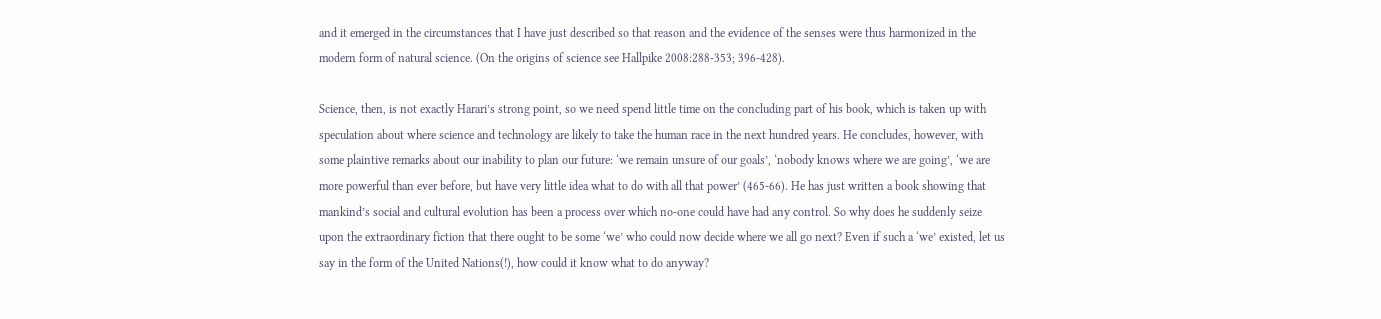and it emerged in the circumstances that I have just described so that reason and the evidence of the senses were thus harmonized in the modern form of natural science. (On the origins of science see Hallpike 2008:288-353; 396-428).

Science, then, is not exactly Harari’s strong point, so we need spend little time on the concluding part of his book, which is taken up with speculation about where science and technology are likely to take the human race in the next hundred years. He concludes, however, with some plaintive remarks about our inability to plan our future: ‘we remain unsure of our goals’, ‘nobody knows where we are going’, ‘we are more powerful than ever before, but have very little idea what to do with all that power’ (465-66). He has just written a book showing that mankind’s social and cultural evolution has been a process over which no-one could have had any control. So why does he suddenly seize upon the extraordinary fiction that there ought to be some ‘we’ who could now decide where we all go next? Even if such a ‘we’ existed, let us say in the form of the United Nations(!), how could it know what to do anyway?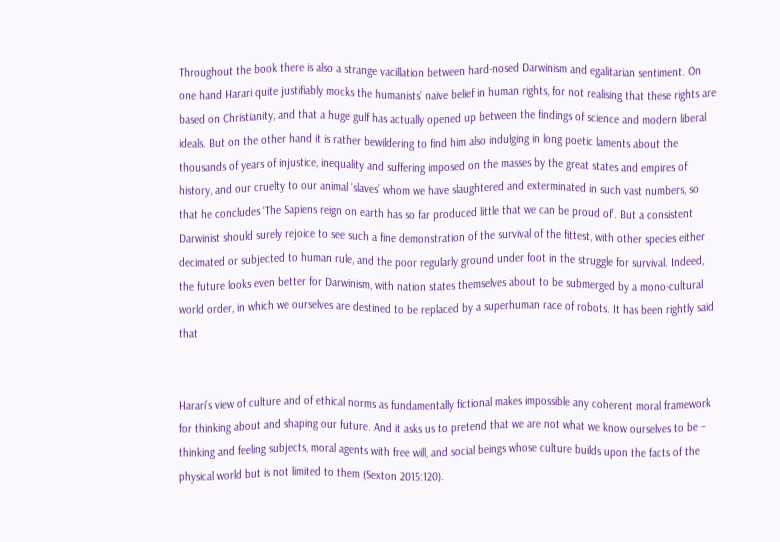Throughout the book there is also a strange vacillation between hard-nosed Darwinism and egalitarian sentiment. On one hand Harari quite justifiably mocks the humanists’ naive belief in human rights, for not realising that these rights are based on Christianity, and that a huge gulf has actually opened up between the findings of science and modern liberal ideals. But on the other hand it is rather bewildering to find him also indulging in long poetic laments about the thousands of years of injustice, inequality and suffering imposed on the masses by the great states and empires of history, and our cruelty to our animal ‘slaves’ whom we have slaughtered and exterminated in such vast numbers, so that he concludes ‘The Sapiens reign on earth has so far produced little that we can be proud of’. But a consistent Darwinist should surely rejoice to see such a fine demonstration of the survival of the fittest, with other species either decimated or subjected to human rule, and the poor regularly ground under foot in the struggle for survival. Indeed, the future looks even better for Darwinism, with nation states themselves about to be submerged by a mono-cultural world order, in which we ourselves are destined to be replaced by a superhuman race of robots. It has been rightly said that


Harari’s view of culture and of ethical norms as fundamentally fictional makes impossible any coherent moral framework for thinking about and shaping our future. And it asks us to pretend that we are not what we know ourselves to be – thinking and feeling subjects, moral agents with free will, and social beings whose culture builds upon the facts of the physical world but is not limited to them (Sexton 2015:120).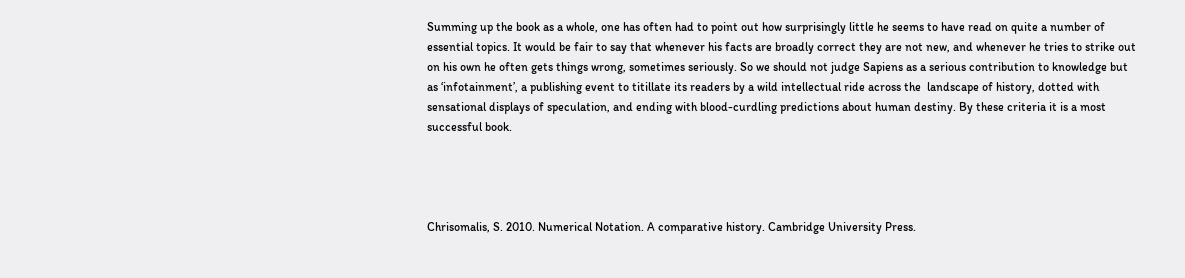Summing up the book as a whole, one has often had to point out how surprisingly little he seems to have read on quite a number of essential topics. It would be fair to say that whenever his facts are broadly correct they are not new, and whenever he tries to strike out on his own he often gets things wrong, sometimes seriously. So we should not judge Sapiens as a serious contribution to knowledge but as ‘infotainment’, a publishing event to titillate its readers by a wild intellectual ride across the  landscape of history, dotted with sensational displays of speculation, and ending with blood-curdling predictions about human destiny. By these criteria it is a most successful book.




Chrisomalis, S. 2010. Numerical Notation. A comparative history. Cambridge University Press.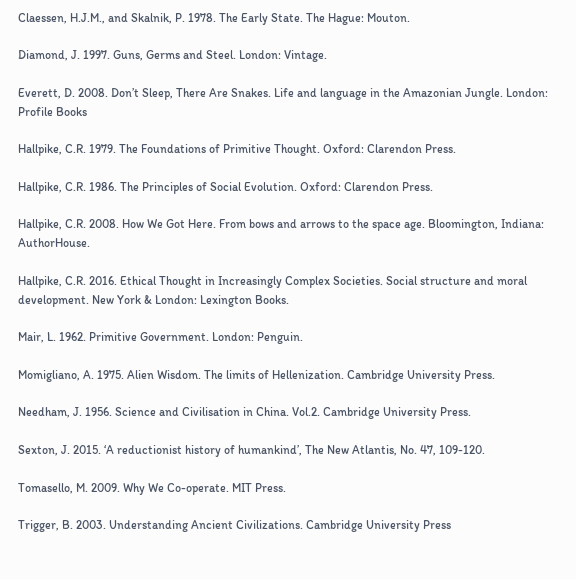Claessen, H.J.M., and Skalnik, P. 1978. The Early State. The Hague: Mouton.

Diamond, J. 1997. Guns, Germs and Steel. London: Vintage.

Everett, D. 2008. Don’t Sleep, There Are Snakes. Life and language in the Amazonian Jungle. London: Profile Books

Hallpike, C.R. 1979. The Foundations of Primitive Thought. Oxford: Clarendon Press.

Hallpike, C.R. 1986. The Principles of Social Evolution. Oxford: Clarendon Press.

Hallpike, C.R. 2008. How We Got Here. From bows and arrows to the space age. Bloomington, Indiana: AuthorHouse.

Hallpike, C.R. 2016. Ethical Thought in Increasingly Complex Societies. Social structure and moral development. New York & London: Lexington Books.

Mair, L. 1962. Primitive Government. London: Penguin.

Momigliano, A. 1975. Alien Wisdom. The limits of Hellenization. Cambridge University Press.

Needham, J. 1956. Science and Civilisation in China. Vol.2. Cambridge University Press.

Sexton, J. 2015. ‘A reductionist history of humankind’, The New Atlantis, No. 47, 109-120.

Tomasello, M. 2009. Why We Co-operate. MIT Press.

Trigger, B. 2003. Understanding Ancient Civilizations. Cambridge University Press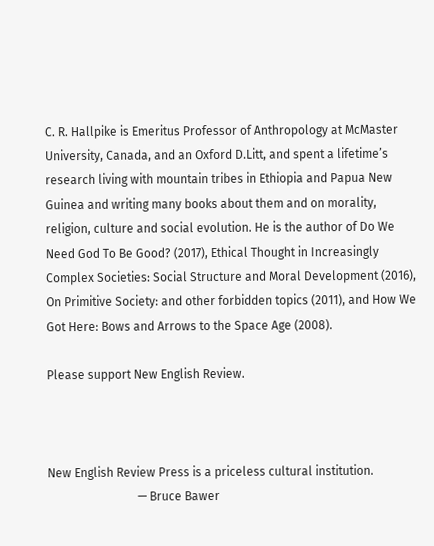C. R. Hallpike is Emeritus Professor of Anthropology at McMaster University, Canada, and an Oxford D.Litt, and spent a lifetime’s research living with mountain tribes in Ethiopia and Papua New Guinea and writing many books about them and on morality, religion, culture and social evolution. He is the author of Do We Need God To Be Good? (2017), Ethical Thought in Increasingly Complex Societies: Social Structure and Moral Development (2016), On Primitive Society: and other forbidden topics (2011), and How We Got Here: Bows and Arrows to the Space Age (2008).

Please support New English Review.



New English Review Press is a priceless cultural institution.
                              — Bruce Bawer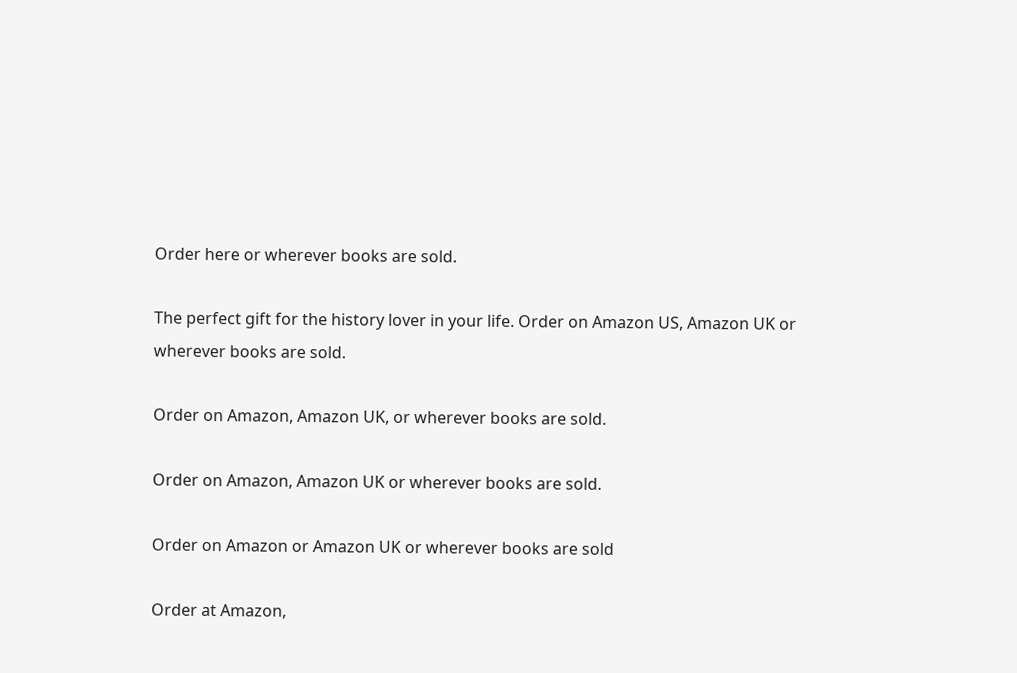Order here or wherever books are sold.

The perfect gift for the history lover in your life. Order on Amazon US, Amazon UK or wherever books are sold.

Order on Amazon, Amazon UK, or wherever books are sold.

Order on Amazon, Amazon UK or wherever books are sold.

Order on Amazon or Amazon UK or wherever books are sold

Order at Amazon,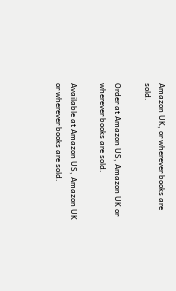Amazon UK, or wherever books are sold.

Order at Amazon US, Amazon UK or wherever books are sold.

Available at Amazon US, Amazon UK or wherever books are sold.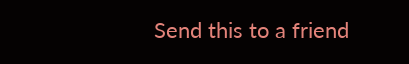Send this to a friend